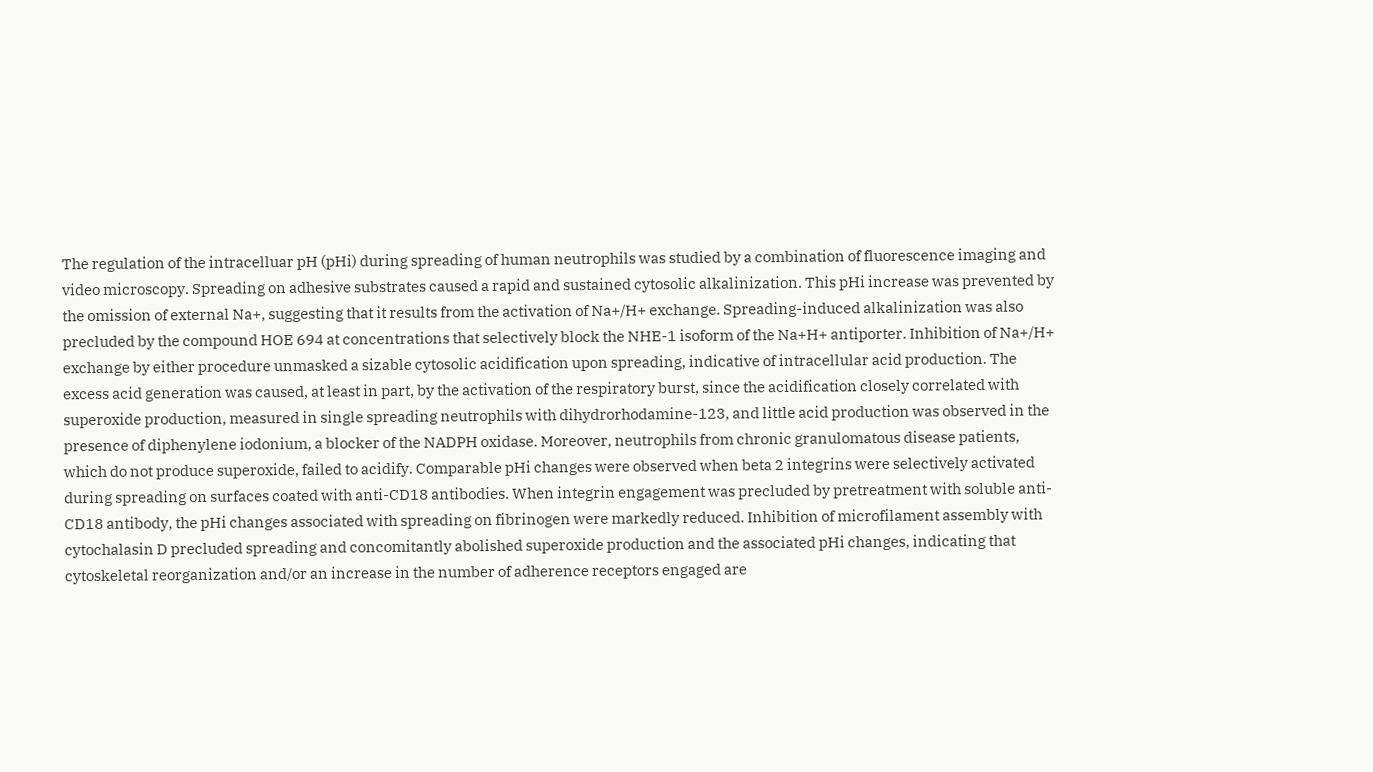The regulation of the intracelluar pH (pHi) during spreading of human neutrophils was studied by a combination of fluorescence imaging and video microscopy. Spreading on adhesive substrates caused a rapid and sustained cytosolic alkalinization. This pHi increase was prevented by the omission of external Na+, suggesting that it results from the activation of Na+/H+ exchange. Spreading-induced alkalinization was also precluded by the compound HOE 694 at concentrations that selectively block the NHE-1 isoform of the Na+H+ antiporter. Inhibition of Na+/H+ exchange by either procedure unmasked a sizable cytosolic acidification upon spreading, indicative of intracellular acid production. The excess acid generation was caused, at least in part, by the activation of the respiratory burst, since the acidification closely correlated with superoxide production, measured in single spreading neutrophils with dihydrorhodamine-123, and little acid production was observed in the presence of diphenylene iodonium, a blocker of the NADPH oxidase. Moreover, neutrophils from chronic granulomatous disease patients, which do not produce superoxide, failed to acidify. Comparable pHi changes were observed when beta 2 integrins were selectively activated during spreading on surfaces coated with anti-CD18 antibodies. When integrin engagement was precluded by pretreatment with soluble anti-CD18 antibody, the pHi changes associated with spreading on fibrinogen were markedly reduced. Inhibition of microfilament assembly with cytochalasin D precluded spreading and concomitantly abolished superoxide production and the associated pHi changes, indicating that cytoskeletal reorganization and/or an increase in the number of adherence receptors engaged are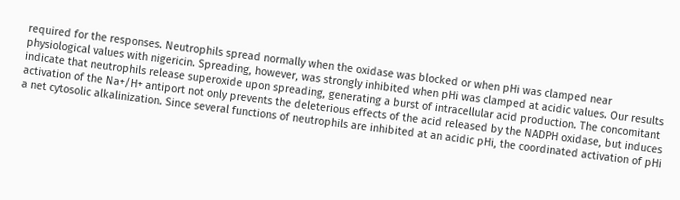required for the responses. Neutrophils spread normally when the oxidase was blocked or when pHi was clamped near physiological values with nigericin. Spreading, however, was strongly inhibited when pHi was clamped at acidic values. Our results indicate that neutrophils release superoxide upon spreading, generating a burst of intracellular acid production. The concomitant activation of the Na+/H+ antiport not only prevents the deleterious effects of the acid released by the NADPH oxidase, but induces a net cytosolic alkalinization. Since several functions of neutrophils are inhibited at an acidic pHi, the coordinated activation of pHi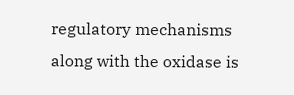regulatory mechanisms along with the oxidase is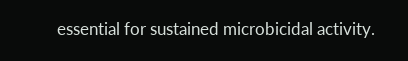essential for sustained microbicidal activity.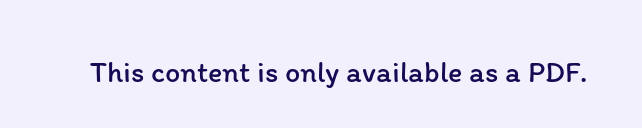This content is only available as a PDF.